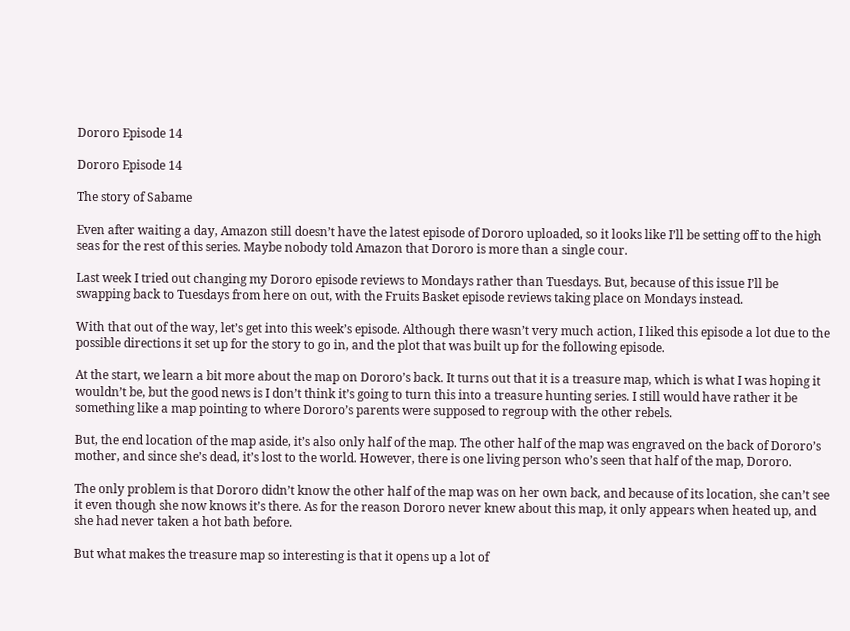Dororo Episode 14

Dororo Episode 14

The story of Sabame

Even after waiting a day, Amazon still doesn’t have the latest episode of Dororo uploaded, so it looks like I’ll be setting off to the high seas for the rest of this series. Maybe nobody told Amazon that Dororo is more than a single cour.

Last week I tried out changing my Dororo episode reviews to Mondays rather than Tuesdays. But, because of this issue I’ll be swapping back to Tuesdays from here on out, with the Fruits Basket episode reviews taking place on Mondays instead.

With that out of the way, let’s get into this week’s episode. Although there wasn’t very much action, I liked this episode a lot due to the possible directions it set up for the story to go in, and the plot that was built up for the following episode.

At the start, we learn a bit more about the map on Dororo’s back. It turns out that it is a treasure map, which is what I was hoping it wouldn’t be, but the good news is I don’t think it’s going to turn this into a treasure hunting series. I still would have rather it be something like a map pointing to where Dororo’s parents were supposed to regroup with the other rebels.

But, the end location of the map aside, it’s also only half of the map. The other half of the map was engraved on the back of Dororo’s mother, and since she’s dead, it’s lost to the world. However, there is one living person who’s seen that half of the map, Dororo.

The only problem is that Dororo didn’t know the other half of the map was on her own back, and because of its location, she can’t see it even though she now knows it’s there. As for the reason Dororo never knew about this map, it only appears when heated up, and she had never taken a hot bath before.

But what makes the treasure map so interesting is that it opens up a lot of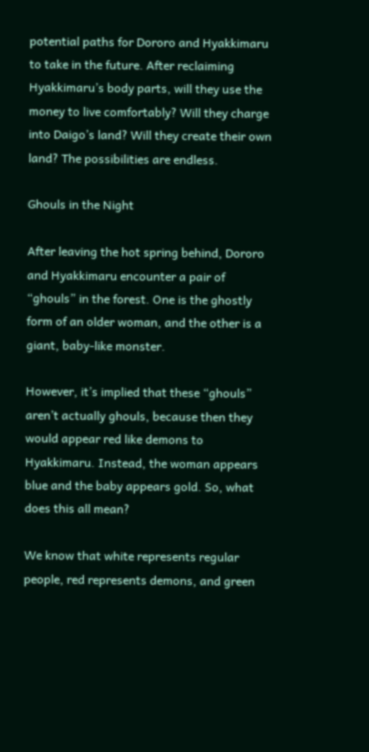potential paths for Dororo and Hyakkimaru to take in the future. After reclaiming Hyakkimaru’s body parts, will they use the money to live comfortably? Will they charge into Daigo’s land? Will they create their own land? The possibilities are endless.

Ghouls in the Night

After leaving the hot spring behind, Dororo and Hyakkimaru encounter a pair of “ghouls” in the forest. One is the ghostly form of an older woman, and the other is a giant, baby-like monster.

However, it’s implied that these “ghouls” aren’t actually ghouls, because then they would appear red like demons to Hyakkimaru. Instead, the woman appears blue and the baby appears gold. So, what does this all mean?

We know that white represents regular people, red represents demons, and green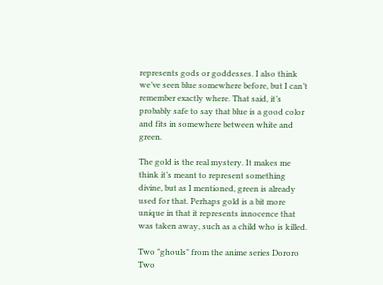represents gods or goddesses. I also think we’ve seen blue somewhere before, but I can’t remember exactly where. That said, it’s probably safe to say that blue is a good color and fits in somewhere between white and green.

The gold is the real mystery. It makes me think it’s meant to represent something divine, but as I mentioned, green is already used for that. Perhaps gold is a bit more unique in that it represents innocence that was taken away, such as a child who is killed.

Two "ghouls" from the anime series Dororo
Two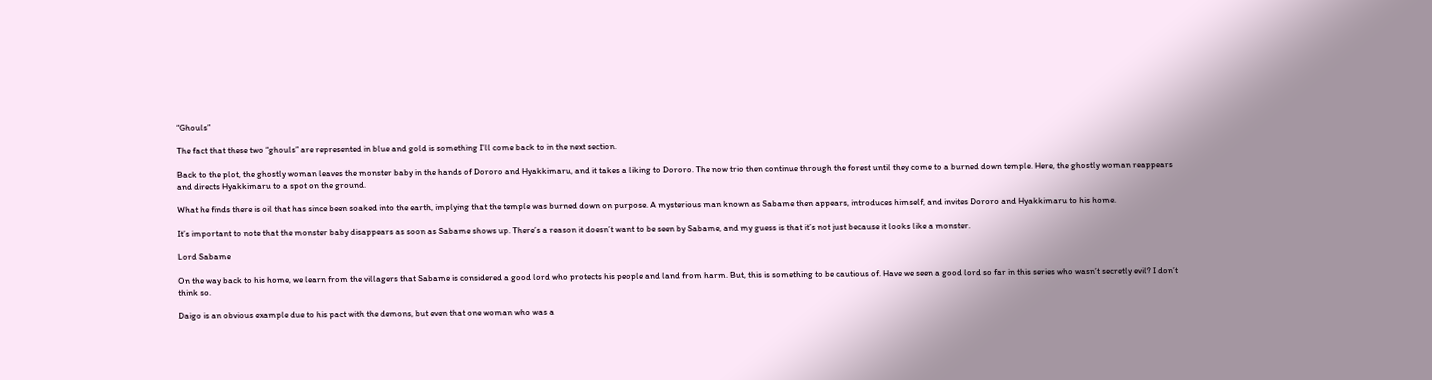“Ghouls”

The fact that these two “ghouls” are represented in blue and gold is something I’ll come back to in the next section.

Back to the plot, the ghostly woman leaves the monster baby in the hands of Dororo and Hyakkimaru, and it takes a liking to Dororo. The now trio then continue through the forest until they come to a burned down temple. Here, the ghostly woman reappears and directs Hyakkimaru to a spot on the ground.

What he finds there is oil that has since been soaked into the earth, implying that the temple was burned down on purpose. A mysterious man known as Sabame then appears, introduces himself, and invites Dororo and Hyakkimaru to his home.

It’s important to note that the monster baby disappears as soon as Sabame shows up. There’s a reason it doesn’t want to be seen by Sabame, and my guess is that it’s not just because it looks like a monster.

Lord Sabame

On the way back to his home, we learn from the villagers that Sabame is considered a good lord who protects his people and land from harm. But, this is something to be cautious of. Have we seen a good lord so far in this series who wasn’t secretly evil? I don’t think so.

Daigo is an obvious example due to his pact with the demons, but even that one woman who was a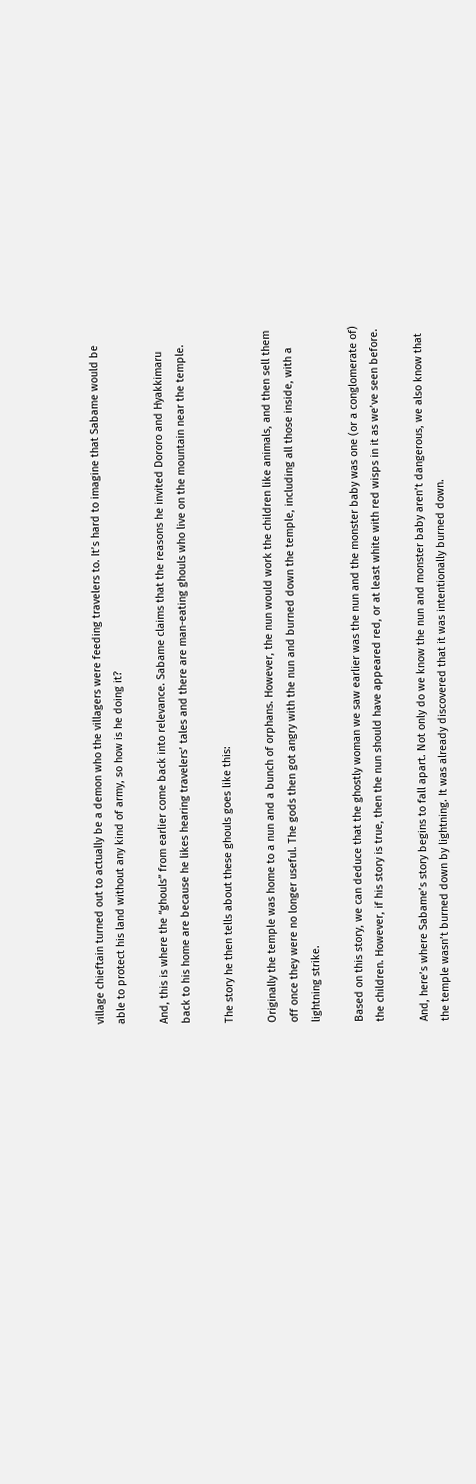village chieftain turned out to actually be a demon who the villagers were feeding travelers to. It’s hard to imagine that Sabame would be able to protect his land without any kind of army, so how is he doing it?

And, this is where the “ghouls” from earlier come back into relevance. Sabame claims that the reasons he invited Dororo and Hyakkimaru back to his home are because he likes hearing travelers’ tales and there are man-eating ghouls who live on the mountain near the temple.

The story he then tells about these ghouls goes like this:

Originally the temple was home to a nun and a bunch of orphans. However, the nun would work the children like animals, and then sell them off once they were no longer useful. The gods then got angry with the nun and burned down the temple, including all those inside, with a lightning strike.

Based on this story, we can deduce that the ghostly woman we saw earlier was the nun and the monster baby was one (or a conglomerate of) the children. However, if his story is true, then the nun should have appeared red, or at least white with red wisps in it as we’ve seen before.

And, here’s where Sabame’s story begins to fall apart. Not only do we know the nun and monster baby aren’t dangerous, we also know that the temple wasn’t burned down by lightning. It was already discovered that it was intentionally burned down.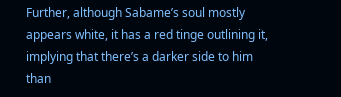Further, although Sabame’s soul mostly appears white, it has a red tinge outlining it, implying that there’s a darker side to him than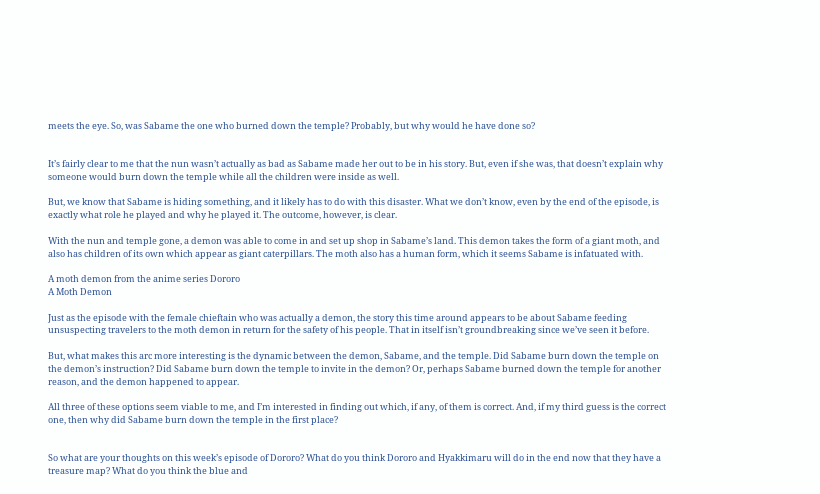meets the eye. So, was Sabame the one who burned down the temple? Probably, but why would he have done so?


It’s fairly clear to me that the nun wasn’t actually as bad as Sabame made her out to be in his story. But, even if she was, that doesn’t explain why someone would burn down the temple while all the children were inside as well.

But, we know that Sabame is hiding something, and it likely has to do with this disaster. What we don’t know, even by the end of the episode, is exactly what role he played and why he played it. The outcome, however, is clear.

With the nun and temple gone, a demon was able to come in and set up shop in Sabame’s land. This demon takes the form of a giant moth, and also has children of its own which appear as giant caterpillars. The moth also has a human form, which it seems Sabame is infatuated with.

A moth demon from the anime series Dororo
A Moth Demon

Just as the episode with the female chieftain who was actually a demon, the story this time around appears to be about Sabame feeding unsuspecting travelers to the moth demon in return for the safety of his people. That in itself isn’t groundbreaking since we’ve seen it before.

But, what makes this arc more interesting is the dynamic between the demon, Sabame, and the temple. Did Sabame burn down the temple on the demon’s instruction? Did Sabame burn down the temple to invite in the demon? Or, perhaps Sabame burned down the temple for another reason, and the demon happened to appear.

All three of these options seem viable to me, and I’m interested in finding out which, if any, of them is correct. And, if my third guess is the correct one, then why did Sabame burn down the temple in the first place?


So what are your thoughts on this week’s episode of Dororo? What do you think Dororo and Hyakkimaru will do in the end now that they have a treasure map? What do you think the blue and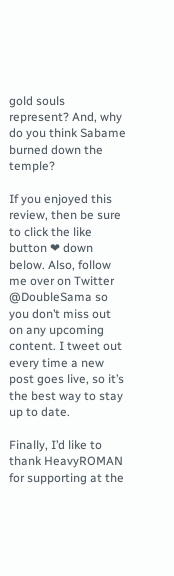gold souls represent? And, why do you think Sabame burned down the temple?

If you enjoyed this review, then be sure to click the like button ❤ down below. Also, follow me over on Twitter @DoubleSama so you don’t miss out on any upcoming content. I tweet out every time a new post goes live, so it’s the best way to stay up to date.

Finally, I’d like to thank HeavyROMAN for supporting at the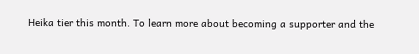Heika tier this month. To learn more about becoming a supporter and the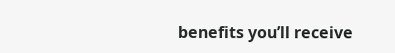benefits you’ll receive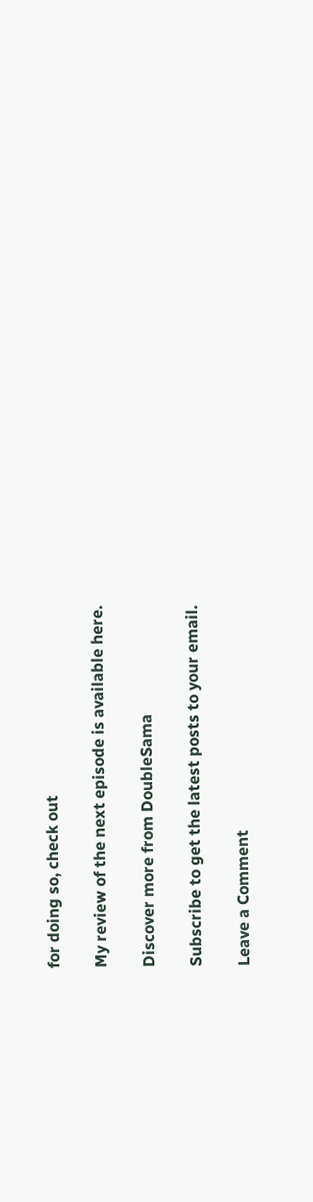for doing so, check out

My review of the next episode is available here.

Discover more from DoubleSama

Subscribe to get the latest posts to your email.

Leave a Comment